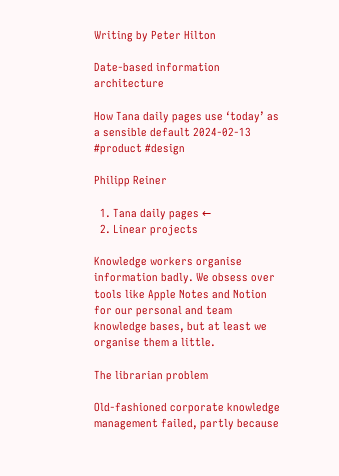Writing by Peter Hilton

Date-based information architecture

How Tana daily pages use ‘today’ as a sensible default 2024-02-13 #product #design

Philipp Reiner

  1. Tana daily pages ←
  2. Linear projects

Knowledge workers organise information badly. We obsess over tools like Apple Notes and Notion for our personal and team knowledge bases, but at least we organise them a little.

The librarian problem

Old-fashioned corporate knowledge management failed, partly because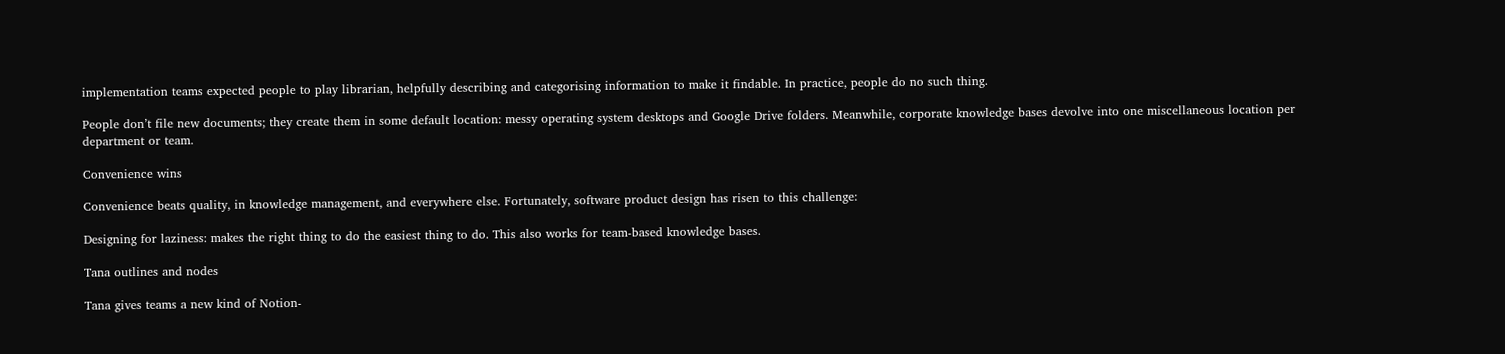implementation teams expected people to play librarian, helpfully describing and categorising information to make it findable. In practice, people do no such thing.

People don’t file new documents; they create them in some default location: messy operating system desktops and Google Drive folders. Meanwhile, corporate knowledge bases devolve into one miscellaneous location per department or team.

Convenience wins

Convenience beats quality, in knowledge management, and everywhere else. Fortunately, software product design has risen to this challenge:

Designing for laziness: makes the right thing to do the easiest thing to do. This also works for team-based knowledge bases.

Tana outlines and nodes

Tana gives teams a new kind of Notion-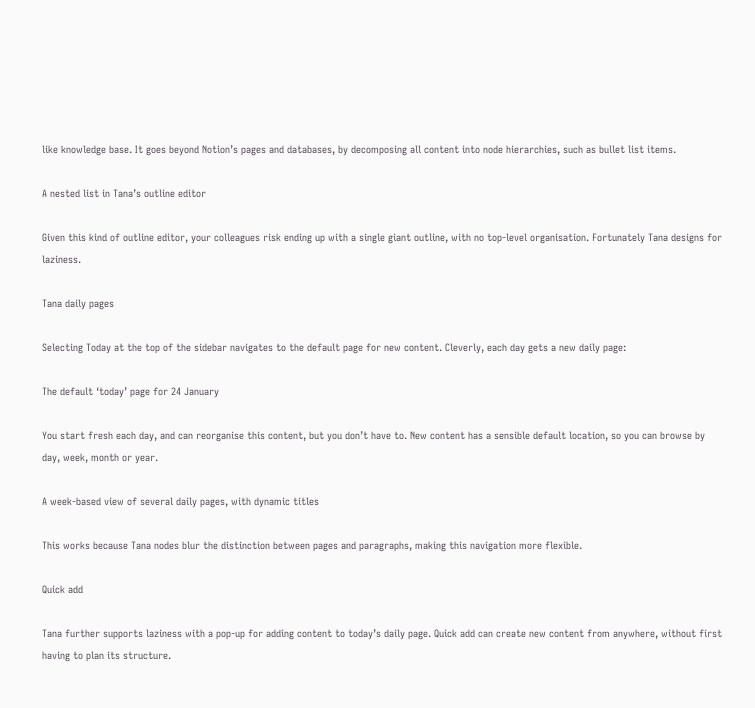like knowledge base. It goes beyond Notion’s pages and databases, by decomposing all content into node hierarchies, such as bullet list items.

A nested list in Tana’s outline editor

Given this kind of outline editor, your colleagues risk ending up with a single giant outline, with no top-level organisation. Fortunately Tana designs for laziness.

Tana daily pages

Selecting Today at the top of the sidebar navigates to the default page for new content. Cleverly, each day gets a new daily page:

The default ‘today’ page for 24 January

You start fresh each day, and can reorganise this content, but you don’t have to. New content has a sensible default location, so you can browse by day, week, month or year.

A week-based view of several daily pages, with dynamic titles

This works because Tana nodes blur the distinction between pages and paragraphs, making this navigation more flexible.

Quick add

Tana further supports laziness with a pop-up for adding content to today’s daily page. Quick add can create new content from anywhere, without first having to plan its structure.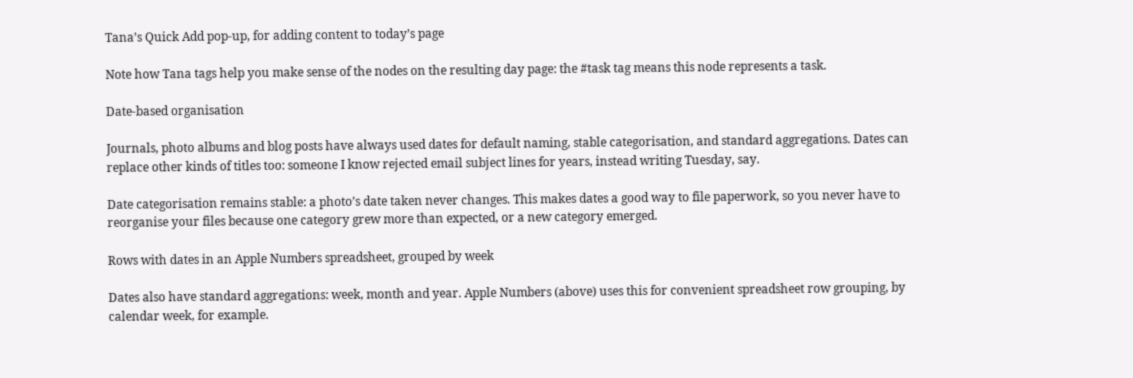Tana’s Quick Add pop-up, for adding content to today’s page

Note how Tana tags help you make sense of the nodes on the resulting day page: the #task tag means this node represents a task.

Date-based organisation

Journals, photo albums and blog posts have always used dates for default naming, stable categorisation, and standard aggregations. Dates can replace other kinds of titles too: someone I know rejected email subject lines for years, instead writing Tuesday, say.

Date categorisation remains stable: a photo’s date taken never changes. This makes dates a good way to file paperwork, so you never have to reorganise your files because one category grew more than expected, or a new category emerged.

Rows with dates in an Apple Numbers spreadsheet, grouped by week

Dates also have standard aggregations: week, month and year. Apple Numbers (above) uses this for convenient spreadsheet row grouping, by calendar week, for example.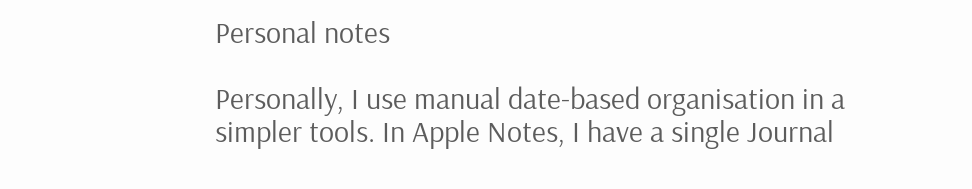Personal notes

Personally, I use manual date-based organisation in a simpler tools. In Apple Notes, I have a single Journal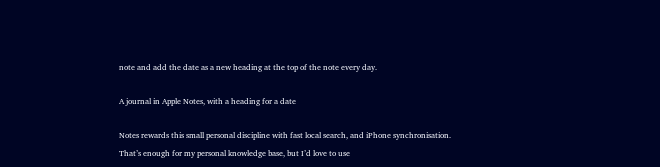note and add the date as a new heading at the top of the note every day.

A journal in Apple Notes, with a heading for a date

Notes rewards this small personal discipline with fast local search, and iPhone synchronisation. That’s enough for my personal knowledge base, but I’d love to use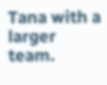Tana with a larger team.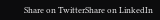Share on TwitterShare on LinkedIn